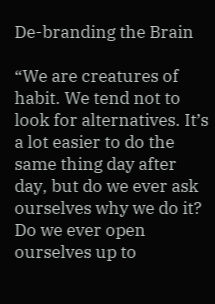De-branding the Brain

“We are creatures of habit. We tend not to look for alternatives. It’s a lot easier to do the same thing day after day, but do we ever ask ourselves why we do it? Do we ever open ourselves up to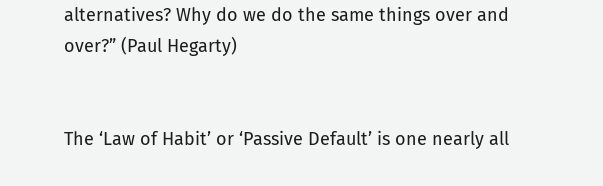alternatives? Why do we do the same things over and over?” (Paul Hegarty)


The ‘Law of Habit’ or ‘Passive Default’ is one nearly all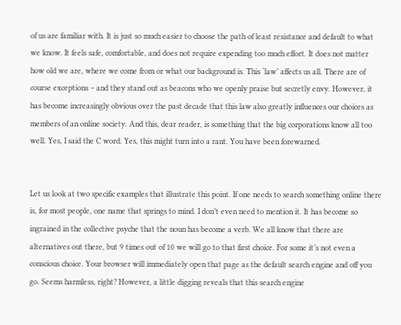of us are familiar with. It is just so much easier to choose the path of least resistance and default to what we know. It feels safe, comfortable, and does not require expending too much effort. It does not matter how old we are, where we come from or what our background is. This ‘law’ affects us all. There are of course exceptions – and they stand out as beacons who we openly praise but secretly envy. However, it has become increasingly obvious over the past decade that this law also greatly influences our choices as members of an online society. And this, dear reader, is something that the big corporations know all too well. Yes, I said the C word. Yes, this might turn into a rant. You have been forewarned.


Let us look at two specific examples that illustrate this point. If one needs to search something online there is, for most people, one name that springs to mind. I don’t even need to mention it. It has become so ingrained in the collective psyche that the noun has become a verb. We all know that there are alternatives out there, but 9 times out of 10 we will go to that first choice. For some it’s not even a conscious choice. Your browser will immediately open that page as the default search engine and off you go. Seems harmless, right? However, a little digging reveals that this search engine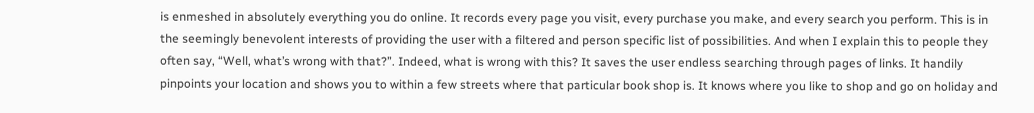is enmeshed in absolutely everything you do online. It records every page you visit, every purchase you make, and every search you perform. This is in the seemingly benevolent interests of providing the user with a filtered and person specific list of possibilities. And when I explain this to people they often say, “Well, what’s wrong with that?”. Indeed, what is wrong with this? It saves the user endless searching through pages of links. It handily pinpoints your location and shows you to within a few streets where that particular book shop is. It knows where you like to shop and go on holiday and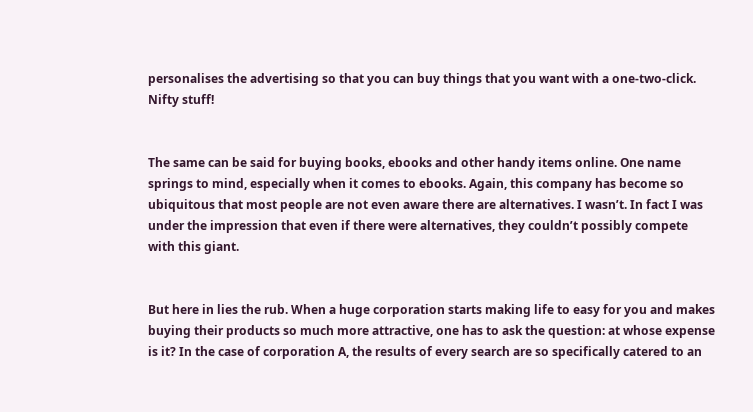personalises the advertising so that you can buy things that you want with a one-two-click. Nifty stuff!


The same can be said for buying books, ebooks and other handy items online. One name springs to mind, especially when it comes to ebooks. Again, this company has become so ubiquitous that most people are not even aware there are alternatives. I wasn’t. In fact I was under the impression that even if there were alternatives, they couldn’t possibly compete with this giant.


But here in lies the rub. When a huge corporation starts making life to easy for you and makes buying their products so much more attractive, one has to ask the question: at whose expense is it? In the case of corporation A, the results of every search are so specifically catered to an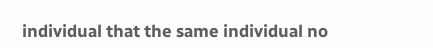individual that the same individual no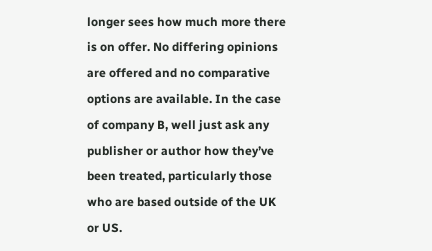longer sees how much more there is on offer. No differing opinions are offered and no comparative options are available. In the case of company B, well just ask any publisher or author how they’ve been treated, particularly those who are based outside of the UK or US.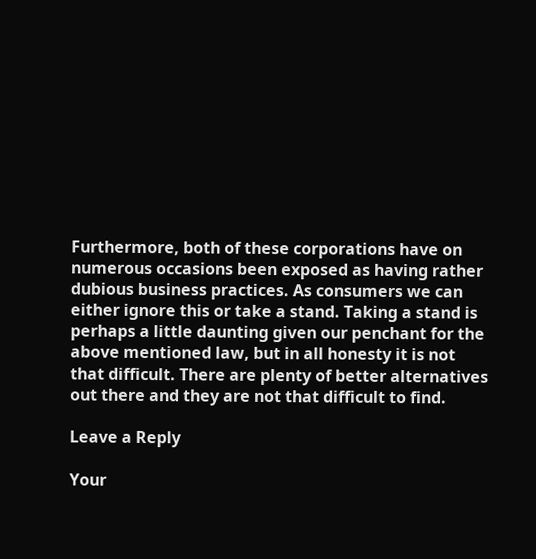Furthermore, both of these corporations have on numerous occasions been exposed as having rather dubious business practices. As consumers we can either ignore this or take a stand. Taking a stand is perhaps a little daunting given our penchant for the above mentioned law, but in all honesty it is not that difficult. There are plenty of better alternatives out there and they are not that difficult to find.

Leave a Reply

Your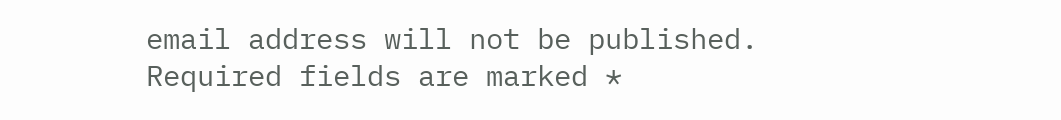email address will not be published. Required fields are marked *